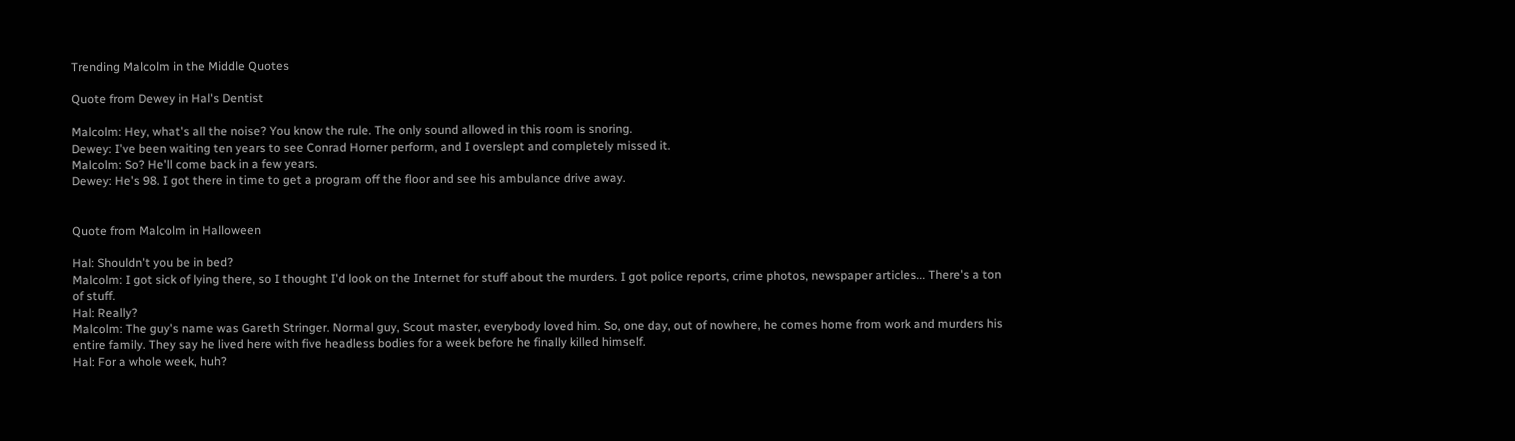Trending Malcolm in the Middle Quotes

Quote from Dewey in Hal's Dentist

Malcolm: Hey, what's all the noise? You know the rule. The only sound allowed in this room is snoring.
Dewey: I've been waiting ten years to see Conrad Horner perform, and I overslept and completely missed it.
Malcolm: So? He'll come back in a few years.
Dewey: He's 98. I got there in time to get a program off the floor and see his ambulance drive away.


Quote from Malcolm in Halloween

Hal: Shouldn't you be in bed?
Malcolm: I got sick of lying there, so I thought I'd look on the Internet for stuff about the murders. I got police reports, crime photos, newspaper articles... There's a ton of stuff.
Hal: Really?
Malcolm: The guy's name was Gareth Stringer. Normal guy, Scout master, everybody loved him. So, one day, out of nowhere, he comes home from work and murders his entire family. They say he lived here with five headless bodies for a week before he finally killed himself.
Hal: For a whole week, huh?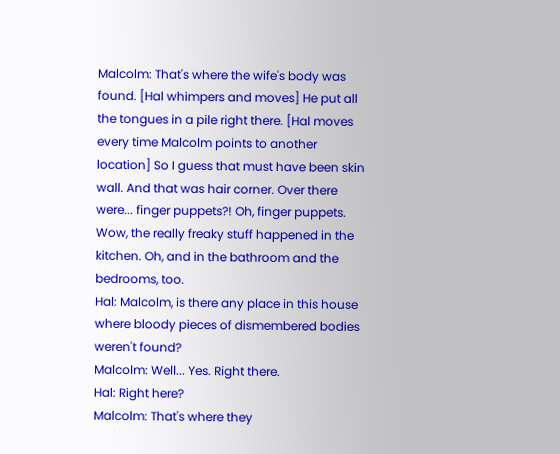Malcolm: That's where the wife's body was found. [Hal whimpers and moves] He put all the tongues in a pile right there. [Hal moves every time Malcolm points to another location] So I guess that must have been skin wall. And that was hair corner. Over there were... finger puppets?! Oh, finger puppets. Wow, the really freaky stuff happened in the kitchen. Oh, and in the bathroom and the bedrooms, too.
Hal: Malcolm, is there any place in this house where bloody pieces of dismembered bodies weren't found?
Malcolm: Well... Yes. Right there.
Hal: Right here?
Malcolm: That's where they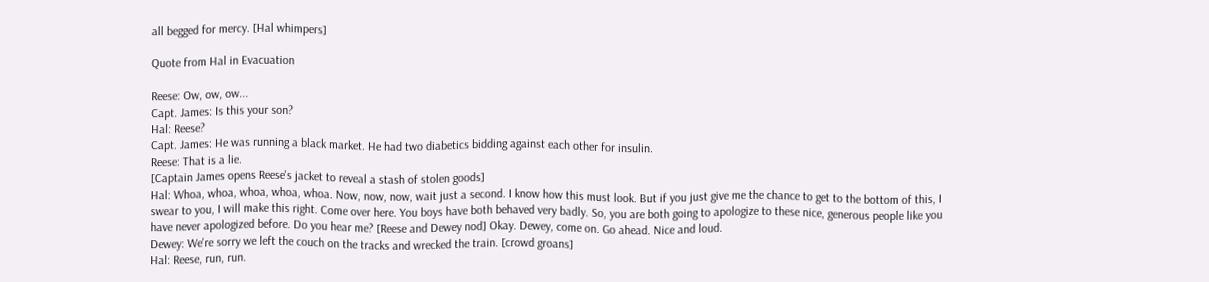all begged for mercy. [Hal whimpers]

Quote from Hal in Evacuation

Reese: Ow, ow, ow...
Capt. James: Is this your son?
Hal: Reese?
Capt. James: He was running a black market. He had two diabetics bidding against each other for insulin.
Reese: That is a lie.
[Captain James opens Reese's jacket to reveal a stash of stolen goods]
Hal: Whoa, whoa, whoa, whoa, whoa. Now, now, now, wait just a second. I know how this must look. But if you just give me the chance to get to the bottom of this, I swear to you, I will make this right. Come over here. You boys have both behaved very badly. So, you are both going to apologize to these nice, generous people like you have never apologized before. Do you hear me? [Reese and Dewey nod] Okay. Dewey, come on. Go ahead. Nice and loud.
Dewey: We're sorry we left the couch on the tracks and wrecked the train. [crowd groans]
Hal: Reese, run, run.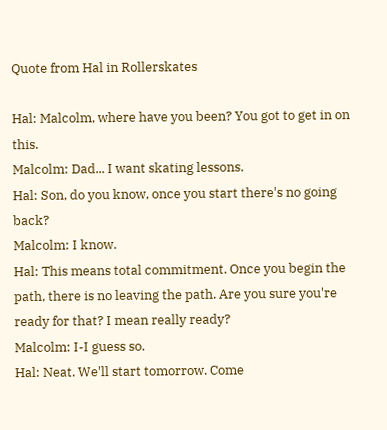Quote from Hal in Rollerskates

Hal: Malcolm, where have you been? You got to get in on this.
Malcolm: Dad... I want skating lessons.
Hal: Son, do you know, once you start there's no going back?
Malcolm: I know.
Hal: This means total commitment. Once you begin the path, there is no leaving the path. Are you sure you're ready for that? I mean really ready?
Malcolm: I-I guess so.
Hal: Neat. We'll start tomorrow. Come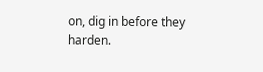on, dig in before they harden.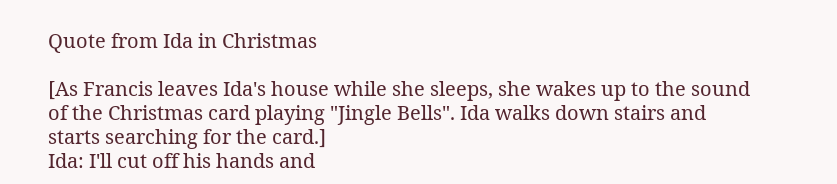Quote from Ida in Christmas

[As Francis leaves Ida's house while she sleeps, she wakes up to the sound of the Christmas card playing "Jingle Bells". Ida walks down stairs and starts searching for the card.]
Ida: I'll cut off his hands and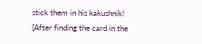stick them in his kakushnik!
[After finding the card in the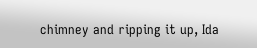chimney and ripping it up, Ida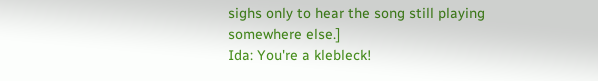sighs only to hear the song still playing somewhere else.]
Ida: You're a klebleck!